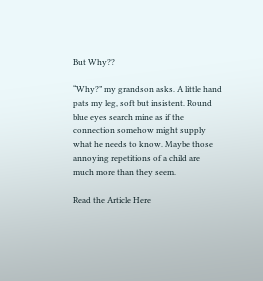But Why??

“Why?” my grandson asks. A little hand pats my leg, soft but insistent. Round blue eyes search mine as if the connection somehow might supply what he needs to know. Maybe those annoying repetitions of a child are much more than they seem.

Read the Article Here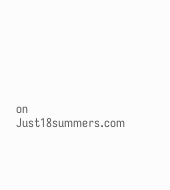on Just18summers.com